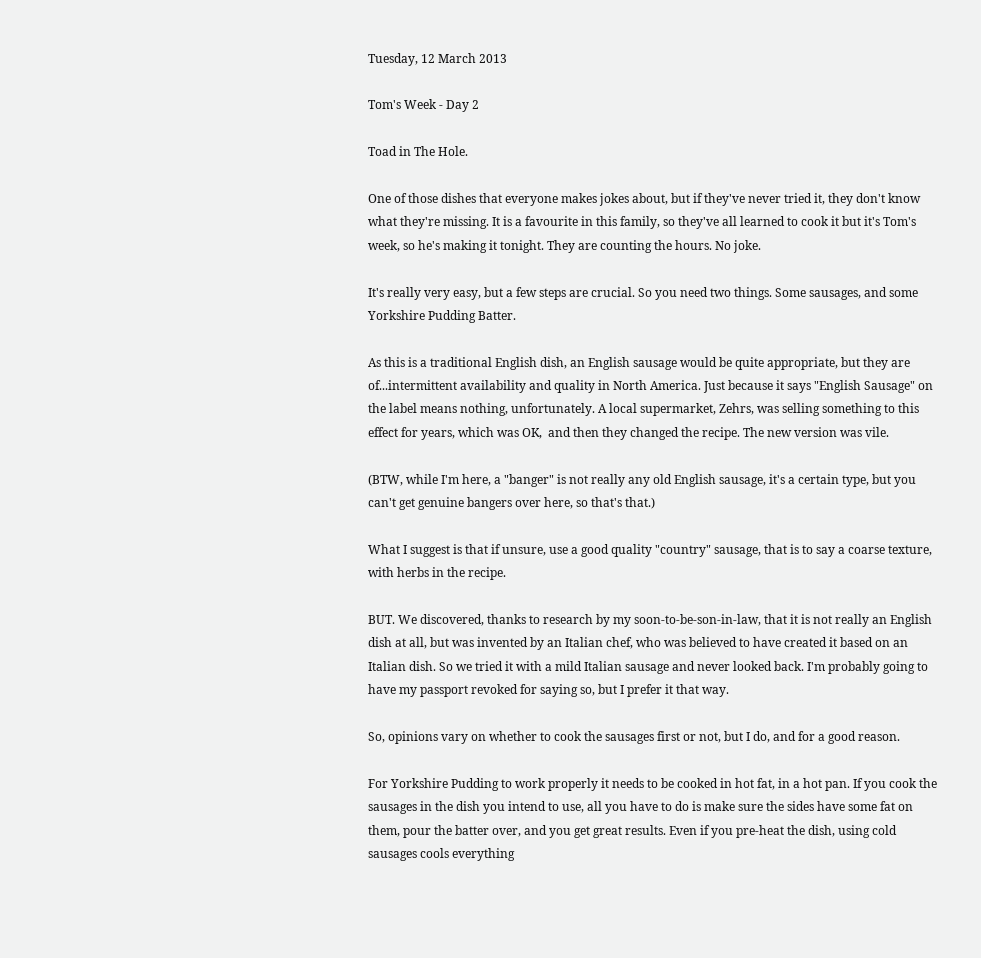Tuesday, 12 March 2013

Tom's Week - Day 2

Toad in The Hole.

One of those dishes that everyone makes jokes about, but if they've never tried it, they don't know what they're missing. It is a favourite in this family, so they've all learned to cook it but it's Tom's week, so he's making it tonight. They are counting the hours. No joke.

It's really very easy, but a few steps are crucial. So you need two things. Some sausages, and some Yorkshire Pudding Batter.

As this is a traditional English dish, an English sausage would be quite appropriate, but they are of...intermittent availability and quality in North America. Just because it says "English Sausage" on the label means nothing, unfortunately. A local supermarket, Zehrs, was selling something to this effect for years, which was OK,  and then they changed the recipe. The new version was vile.

(BTW, while I'm here, a "banger" is not really any old English sausage, it's a certain type, but you can't get genuine bangers over here, so that's that.)

What I suggest is that if unsure, use a good quality "country" sausage, that is to say a coarse texture, with herbs in the recipe.

BUT. We discovered, thanks to research by my soon-to-be-son-in-law, that it is not really an English dish at all, but was invented by an Italian chef, who was believed to have created it based on an Italian dish. So we tried it with a mild Italian sausage and never looked back. I'm probably going to have my passport revoked for saying so, but I prefer it that way.

So, opinions vary on whether to cook the sausages first or not, but I do, and for a good reason.

For Yorkshire Pudding to work properly it needs to be cooked in hot fat, in a hot pan. If you cook the sausages in the dish you intend to use, all you have to do is make sure the sides have some fat on them, pour the batter over, and you get great results. Even if you pre-heat the dish, using cold sausages cools everything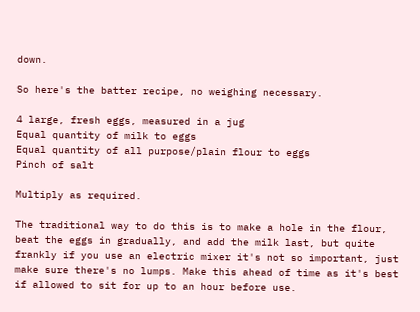down.

So here's the batter recipe, no weighing necessary.

4 large, fresh eggs, measured in a jug
Equal quantity of milk to eggs
Equal quantity of all purpose/plain flour to eggs
Pinch of salt

Multiply as required.

The traditional way to do this is to make a hole in the flour, beat the eggs in gradually, and add the milk last, but quite frankly if you use an electric mixer it's not so important, just make sure there's no lumps. Make this ahead of time as it's best if allowed to sit for up to an hour before use.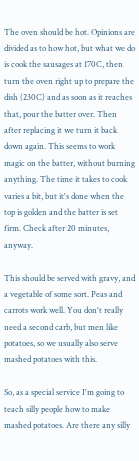The oven should be hot. Opinions are divided as to how hot, but what we do is cook the sausages at 170C, then turn the oven right up to prepare the dish (230C) and as soon as it reaches that, pour the batter over. Then after replacing it we turn it back down again. This seems to work magic on the batter, without burning anything. The time it takes to cook varies a bit, but it's done when the top is golden and the batter is set firm. Check after 20 minutes, anyway.

This should be served with gravy, and a vegetable of some sort. Peas and carrots work well. You don't really need a second carb, but men like potatoes, so we usually also serve mashed potatoes with this.

So, as a special service I'm going to teach silly people how to make mashed potatoes. Are there any silly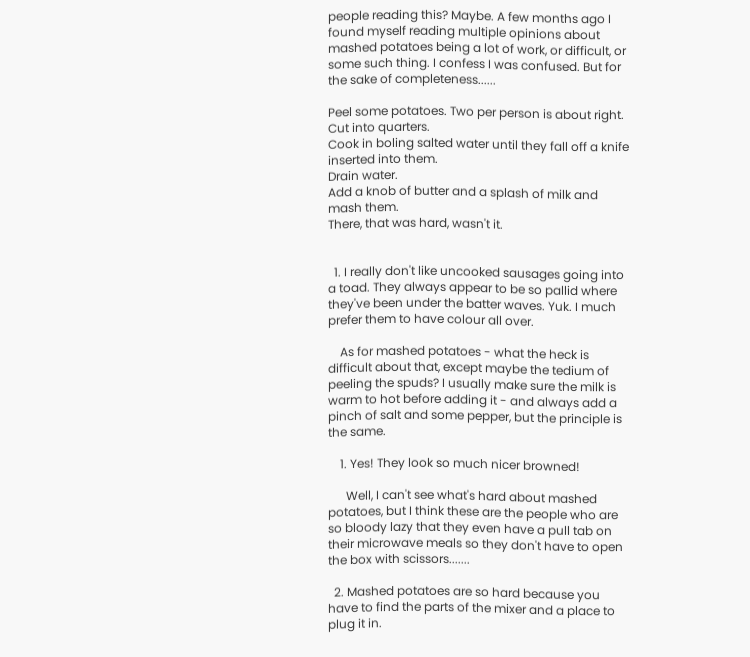people reading this? Maybe. A few months ago I found myself reading multiple opinions about mashed potatoes being a lot of work, or difficult, or some such thing. I confess I was confused. But for the sake of completeness......

Peel some potatoes. Two per person is about right. Cut into quarters.
Cook in boling salted water until they fall off a knife inserted into them.
Drain water.
Add a knob of butter and a splash of milk and mash them.
There, that was hard, wasn't it.


  1. I really don't like uncooked sausages going into a toad. They always appear to be so pallid where they've been under the batter waves. Yuk. I much prefer them to have colour all over.

    As for mashed potatoes - what the heck is difficult about that, except maybe the tedium of peeling the spuds? I usually make sure the milk is warm to hot before adding it - and always add a pinch of salt and some pepper, but the principle is the same.

    1. Yes! They look so much nicer browned!

      Well, I can't see what's hard about mashed potatoes, but I think these are the people who are so bloody lazy that they even have a pull tab on their microwave meals so they don't have to open the box with scissors.......

  2. Mashed potatoes are so hard because you have to find the parts of the mixer and a place to plug it in.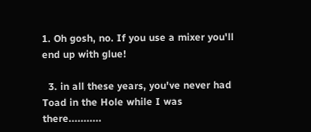1. Oh gosh, no. If you use a mixer you'll end up with glue!

  3. in all these years, you've never had Toad in the Hole while I was there...........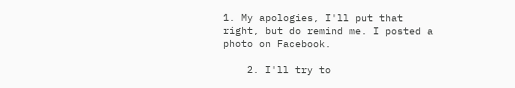1. My apologies, I'll put that right, but do remind me. I posted a photo on Facebook.

    2. I'll try to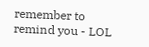remember to remind you - LOL